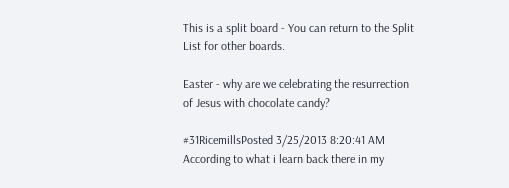This is a split board - You can return to the Split List for other boards.

Easter - why are we celebrating the resurrection of Jesus with chocolate candy?

#31RicemillsPosted 3/25/2013 8:20:41 AM
According to what i learn back there in my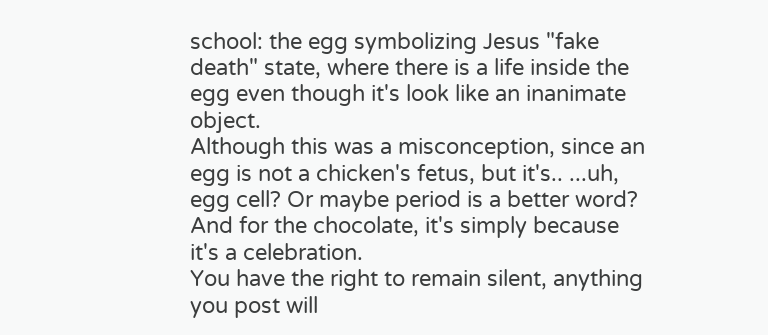school: the egg symbolizing Jesus "fake death" state, where there is a life inside the egg even though it's look like an inanimate object.
Although this was a misconception, since an egg is not a chicken's fetus, but it's.. ...uh, egg cell? Or maybe period is a better word?
And for the chocolate, it's simply because it's a celebration.
You have the right to remain silent, anything you post will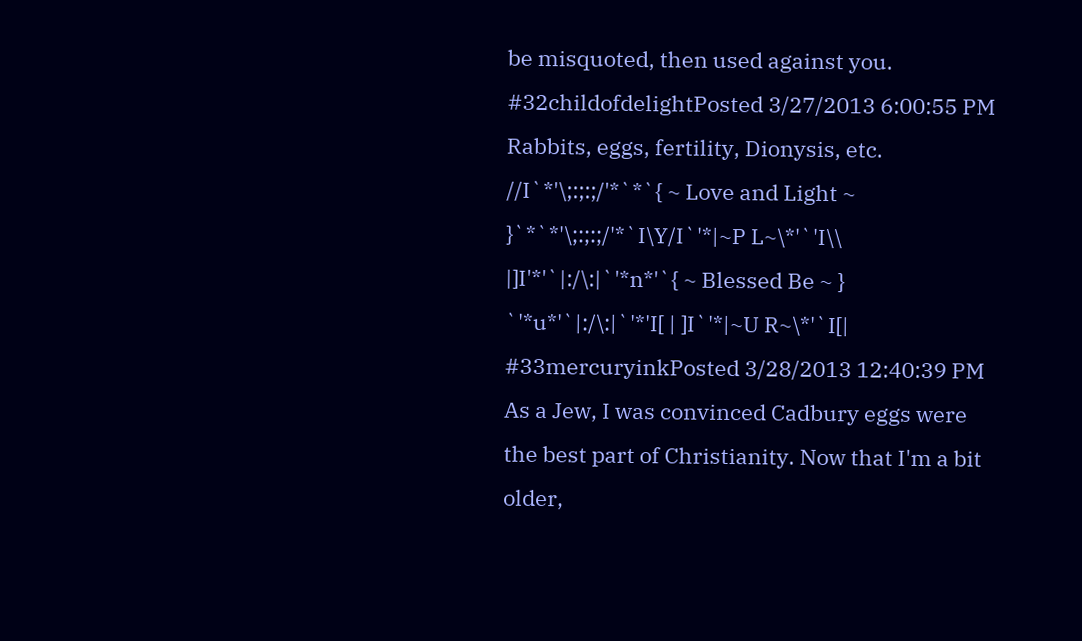be misquoted, then used against you.
#32childofdelightPosted 3/27/2013 6:00:55 PM
Rabbits, eggs, fertility, Dionysis, etc.
//I`*'\;:;:;/'*`*`{ ~ Love and Light ~ }`*`*'\;:;:;/'*`I\Y/I`'*|~P L~\*'`'I\\
|]I'*'`|:/\:|`'*n*'`{ ~ Blessed Be ~ } `'*u*'`|:/\:|`'*'I[ | ]I`'*|~U R~\*'`I[|
#33mercuryinkPosted 3/28/2013 12:40:39 PM
As a Jew, I was convinced Cadbury eggs were the best part of Christianity. Now that I'm a bit older,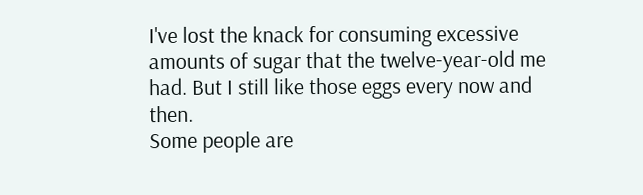I've lost the knack for consuming excessive amounts of sugar that the twelve-year-old me had. But I still like those eggs every now and then.
Some people are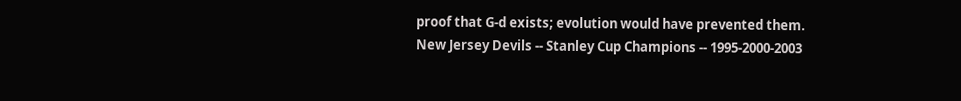proof that G-d exists; evolution would have prevented them.
New Jersey Devils -- Stanley Cup Champions -- 1995-2000-2003